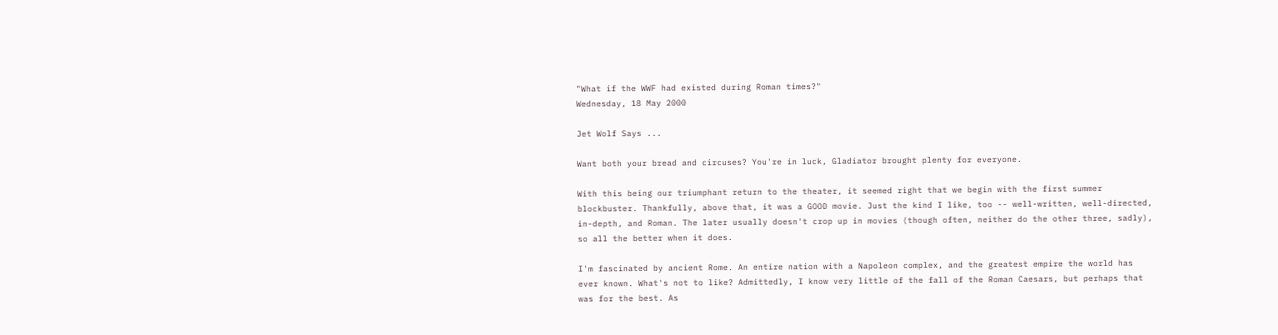"What if the WWF had existed during Roman times?"
Wednesday, 18 May 2000

Jet Wolf Says ...

Want both your bread and circuses? You're in luck, Gladiator brought plenty for everyone.

With this being our triumphant return to the theater, it seemed right that we begin with the first summer blockbuster. Thankfully, above that, it was a GOOD movie. Just the kind I like, too -- well-written, well-directed, in-depth, and Roman. The later usually doesn't crop up in movies (though often, neither do the other three, sadly), so all the better when it does.

I'm fascinated by ancient Rome. An entire nation with a Napoleon complex, and the greatest empire the world has ever known. What's not to like? Admittedly, I know very little of the fall of the Roman Caesars, but perhaps that was for the best. As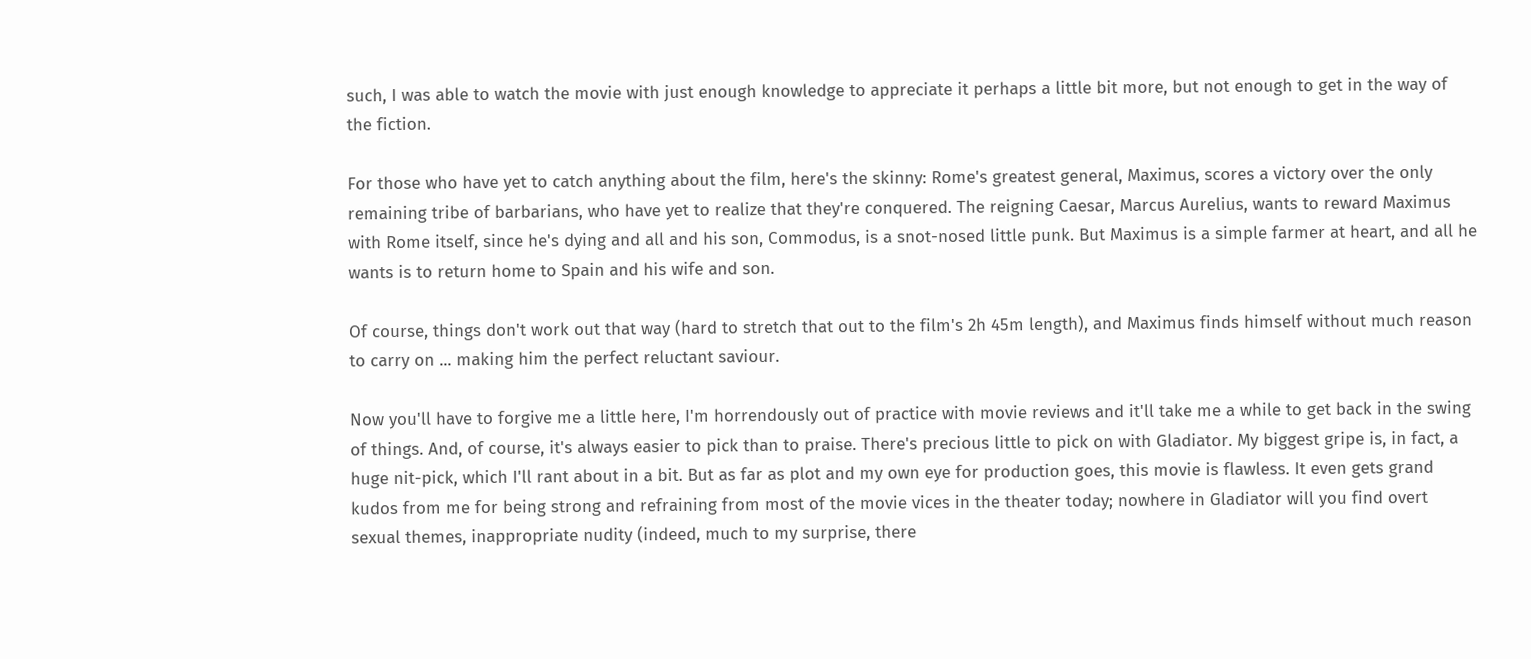such, I was able to watch the movie with just enough knowledge to appreciate it perhaps a little bit more, but not enough to get in the way of the fiction.

For those who have yet to catch anything about the film, here's the skinny: Rome's greatest general, Maximus, scores a victory over the only remaining tribe of barbarians, who have yet to realize that they're conquered. The reigning Caesar, Marcus Aurelius, wants to reward Maximus with Rome itself, since he's dying and all and his son, Commodus, is a snot-nosed little punk. But Maximus is a simple farmer at heart, and all he wants is to return home to Spain and his wife and son.

Of course, things don't work out that way (hard to stretch that out to the film's 2h 45m length), and Maximus finds himself without much reason to carry on ... making him the perfect reluctant saviour.

Now you'll have to forgive me a little here, I'm horrendously out of practice with movie reviews and it'll take me a while to get back in the swing of things. And, of course, it's always easier to pick than to praise. There's precious little to pick on with Gladiator. My biggest gripe is, in fact, a huge nit-pick, which I'll rant about in a bit. But as far as plot and my own eye for production goes, this movie is flawless. It even gets grand kudos from me for being strong and refraining from most of the movie vices in the theater today; nowhere in Gladiator will you find overt sexual themes, inappropriate nudity (indeed, much to my surprise, there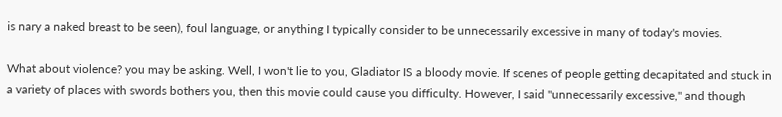is nary a naked breast to be seen), foul language, or anything I typically consider to be unnecessarily excessive in many of today's movies.

What about violence? you may be asking. Well, I won't lie to you, Gladiator IS a bloody movie. If scenes of people getting decapitated and stuck in a variety of places with swords bothers you, then this movie could cause you difficulty. However, I said "unnecessarily excessive," and though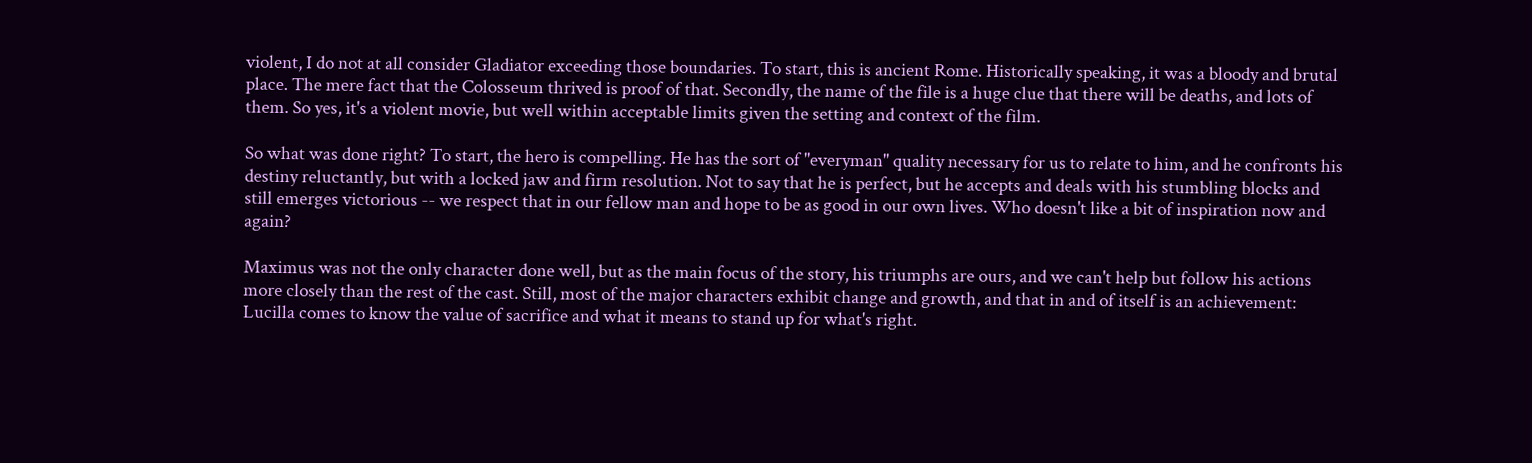violent, I do not at all consider Gladiator exceeding those boundaries. To start, this is ancient Rome. Historically speaking, it was a bloody and brutal place. The mere fact that the Colosseum thrived is proof of that. Secondly, the name of the file is a huge clue that there will be deaths, and lots of them. So yes, it's a violent movie, but well within acceptable limits given the setting and context of the film.

So what was done right? To start, the hero is compelling. He has the sort of "everyman" quality necessary for us to relate to him, and he confronts his destiny reluctantly, but with a locked jaw and firm resolution. Not to say that he is perfect, but he accepts and deals with his stumbling blocks and still emerges victorious -- we respect that in our fellow man and hope to be as good in our own lives. Who doesn't like a bit of inspiration now and again?

Maximus was not the only character done well, but as the main focus of the story, his triumphs are ours, and we can't help but follow his actions more closely than the rest of the cast. Still, most of the major characters exhibit change and growth, and that in and of itself is an achievement: Lucilla comes to know the value of sacrifice and what it means to stand up for what's right.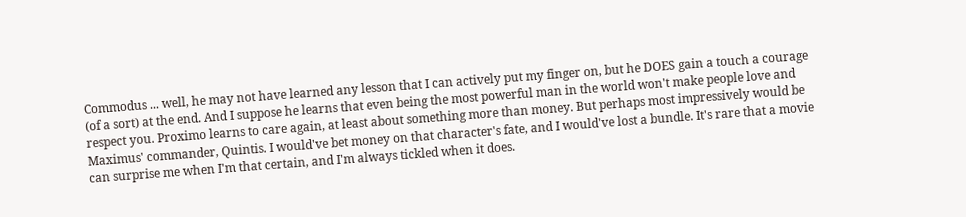Commodus ... well, he may not have learned any lesson that I can actively put my finger on, but he DOES gain a touch a courage (of a sort) at the end. And I suppose he learns that even being the most powerful man in the world won't make people love and respect you. Proximo learns to care again, at least about something more than money. But perhaps most impressively would be Maximus' commander, Quintis. I would've bet money on that character's fate, and I would've lost a bundle. It's rare that a movie can surprise me when I'm that certain, and I'm always tickled when it does.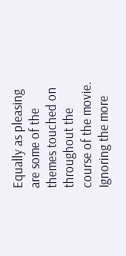Equally as pleasing are some of the themes touched on throughout the course of the movie. Ignoring the more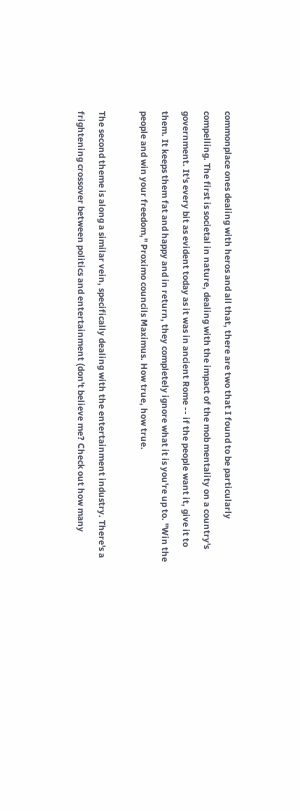commonplace ones dealing with heros and all that, there are two that I found to be particularly compelling. The first is societal in nature, dealing with the impact of the mob mentality on a country's government. It's every bit as evident today as it was in ancient Rome -- if the people want it, give it to them. It keeps them fat and happy and in return, they completely ignore what it is you're up to. "Win the people and win your freedom," Proximo councils Maximus. How true, how true.

The second theme is along a similar vein, specifically dealing with the entertainment industry. There's a frightening crossover between politics and entertainment (don't believe me? Check out how many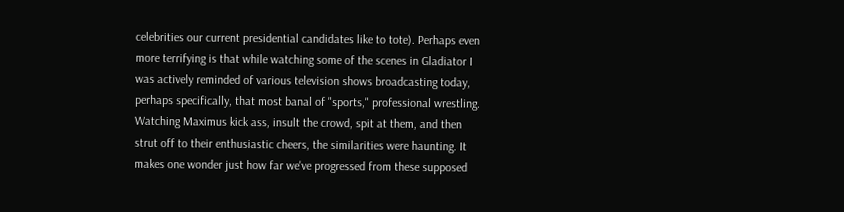celebrities our current presidential candidates like to tote). Perhaps even more terrifying is that while watching some of the scenes in Gladiator I was actively reminded of various television shows broadcasting today, perhaps specifically, that most banal of "sports," professional wrestling. Watching Maximus kick ass, insult the crowd, spit at them, and then strut off to their enthusiastic cheers, the similarities were haunting. It makes one wonder just how far we've progressed from these supposed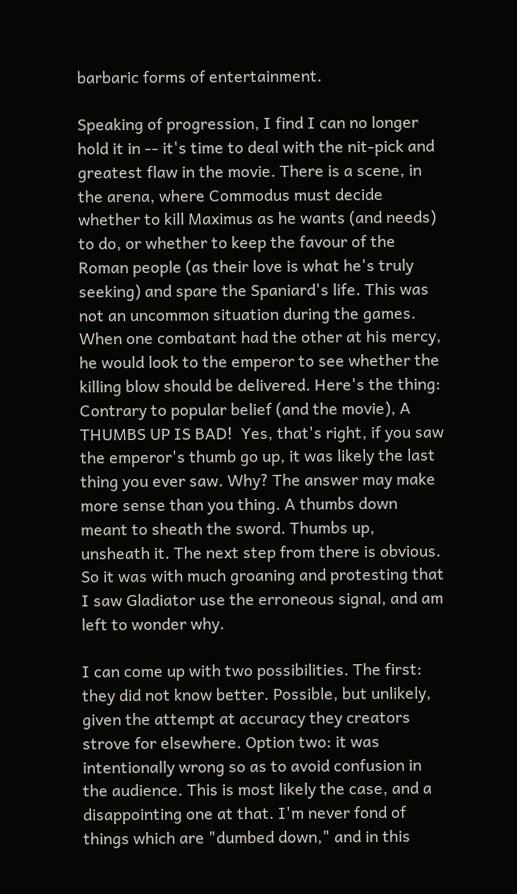barbaric forms of entertainment.

Speaking of progression, I find I can no longer hold it in -- it's time to deal with the nit-pick and greatest flaw in the movie. There is a scene, in the arena, where Commodus must decide whether to kill Maximus as he wants (and needs) to do, or whether to keep the favour of the Roman people (as their love is what he's truly seeking) and spare the Spaniard's life. This was not an uncommon situation during the games. When one combatant had the other at his mercy, he would look to the emperor to see whether the killing blow should be delivered. Here's the thing: Contrary to popular belief (and the movie), A THUMBS UP IS BAD!  Yes, that's right, if you saw the emperor's thumb go up, it was likely the last thing you ever saw. Why? The answer may make more sense than you thing. A thumbs down meant to sheath the sword. Thumbs up, unsheath it. The next step from there is obvious. So it was with much groaning and protesting that I saw Gladiator use the erroneous signal, and am left to wonder why.

I can come up with two possibilities. The first: they did not know better. Possible, but unlikely, given the attempt at accuracy they creators strove for elsewhere. Option two: it was intentionally wrong so as to avoid confusion in the audience. This is most likely the case, and a disappointing one at that. I'm never fond of things which are "dumbed down," and in this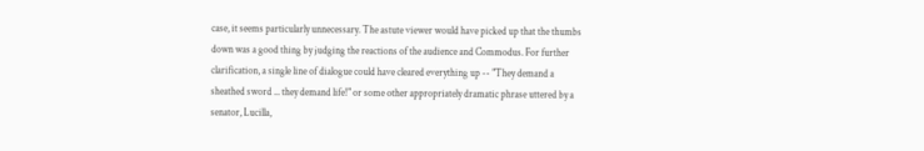case, it seems particularly unnecessary. The astute viewer would have picked up that the thumbs down was a good thing by judging the reactions of the audience and Commodus. For further clarification, a single line of dialogue could have cleared everything up -- "They demand a sheathed sword ... they demand life!" or some other appropriately dramatic phrase uttered by a senator, Lucilla,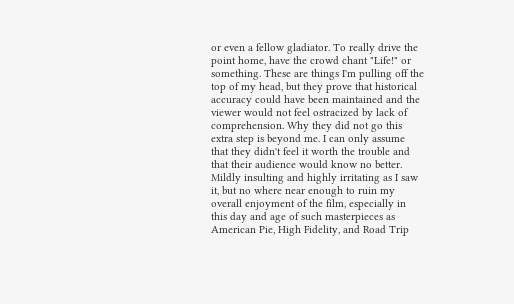or even a fellow gladiator. To really drive the point home, have the crowd chant "Life!" or something. These are things I'm pulling off the top of my head, but they prove that historical accuracy could have been maintained and the viewer would not feel ostracized by lack of comprehension. Why they did not go this extra step is beyond me. I can only assume that they didn't feel it worth the trouble and that their audience would know no better. Mildly insulting and highly irritating as I saw it, but no where near enough to ruin my overall enjoyment of the film, especially in this day and age of such masterpieces as American Pie, High Fidelity, and Road Trip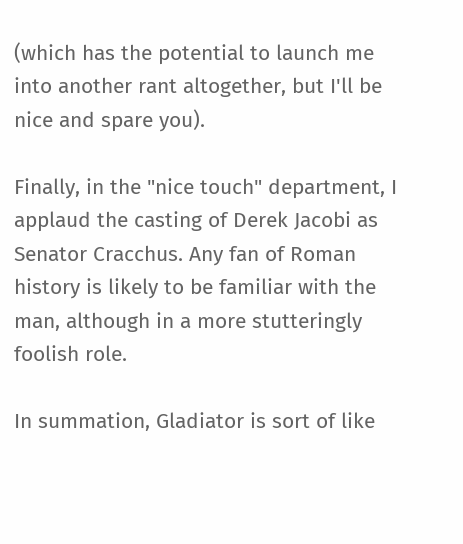(which has the potential to launch me into another rant altogether, but I'll be nice and spare you).

Finally, in the "nice touch" department, I applaud the casting of Derek Jacobi as Senator Cracchus. Any fan of Roman history is likely to be familiar with the man, although in a more stutteringly foolish role.

In summation, Gladiator is sort of like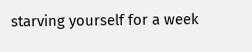starving yourself for a week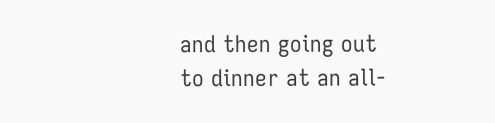and then going out to dinner at an all-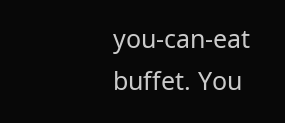you-can-eat buffet. You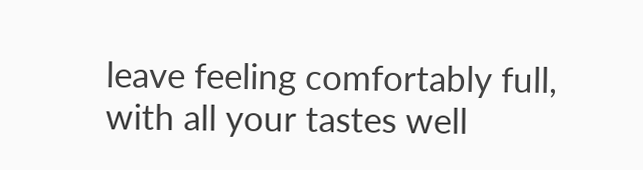leave feeling comfortably full, with all your tastes well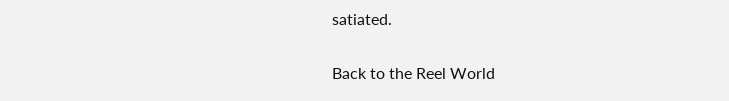satiated.

Back to the Reel World